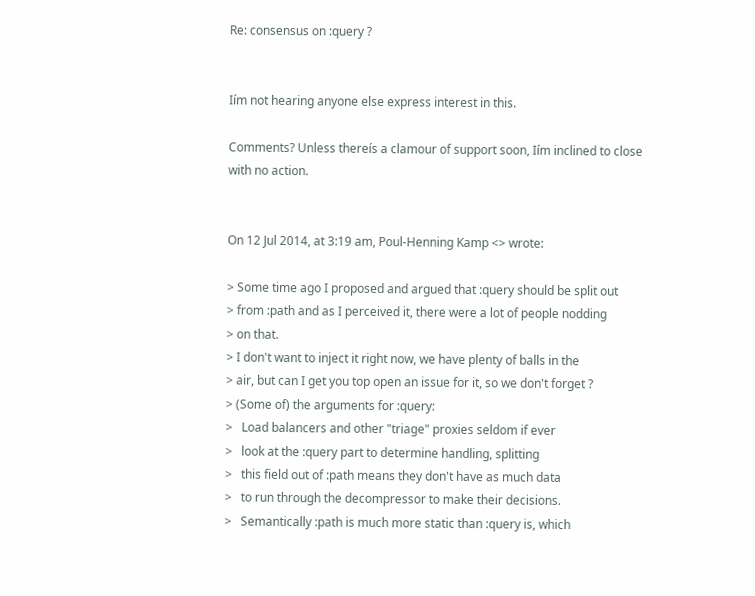Re: consensus on :query ?


Iím not hearing anyone else express interest in this.

Comments? Unless thereís a clamour of support soon, Iím inclined to close with no action.


On 12 Jul 2014, at 3:19 am, Poul-Henning Kamp <> wrote:

> Some time ago I proposed and argued that :query should be split out
> from :path and as I perceived it, there were a lot of people nodding
> on that.
> I don't want to inject it right now, we have plenty of balls in the
> air, but can I get you top open an issue for it, so we don't forget ?
> (Some of) the arguments for :query:
>   Load balancers and other "triage" proxies seldom if ever
>   look at the :query part to determine handling, splitting
>   this field out of :path means they don't have as much data
>   to run through the decompressor to make their decisions.
>   Semantically :path is much more static than :query is, which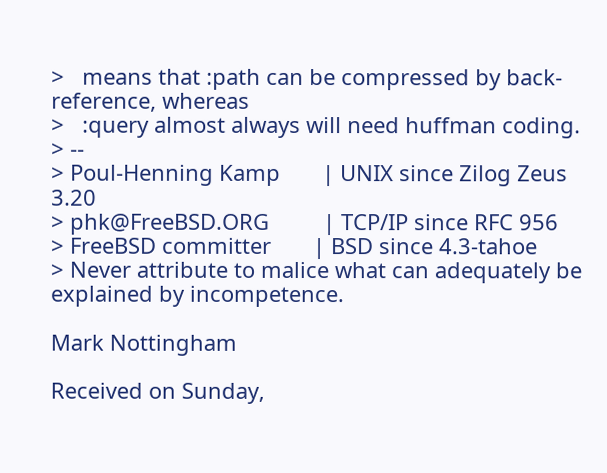>   means that :path can be compressed by back-reference, whereas
>   :query almost always will need huffman coding.
> --
> Poul-Henning Kamp       | UNIX since Zilog Zeus 3.20
> phk@FreeBSD.ORG         | TCP/IP since RFC 956
> FreeBSD committer       | BSD since 4.3-tahoe
> Never attribute to malice what can adequately be explained by incompetence.

Mark Nottingham

Received on Sunday,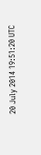20 July 2014 19:51:20 UTC